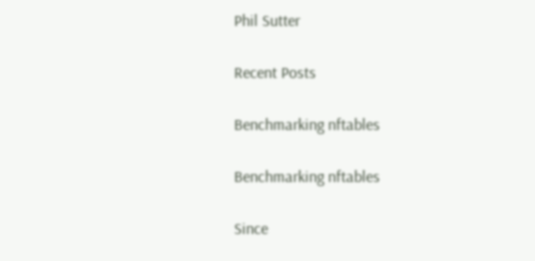Phil Sutter

Recent Posts

Benchmarking nftables

Benchmarking nftables

Since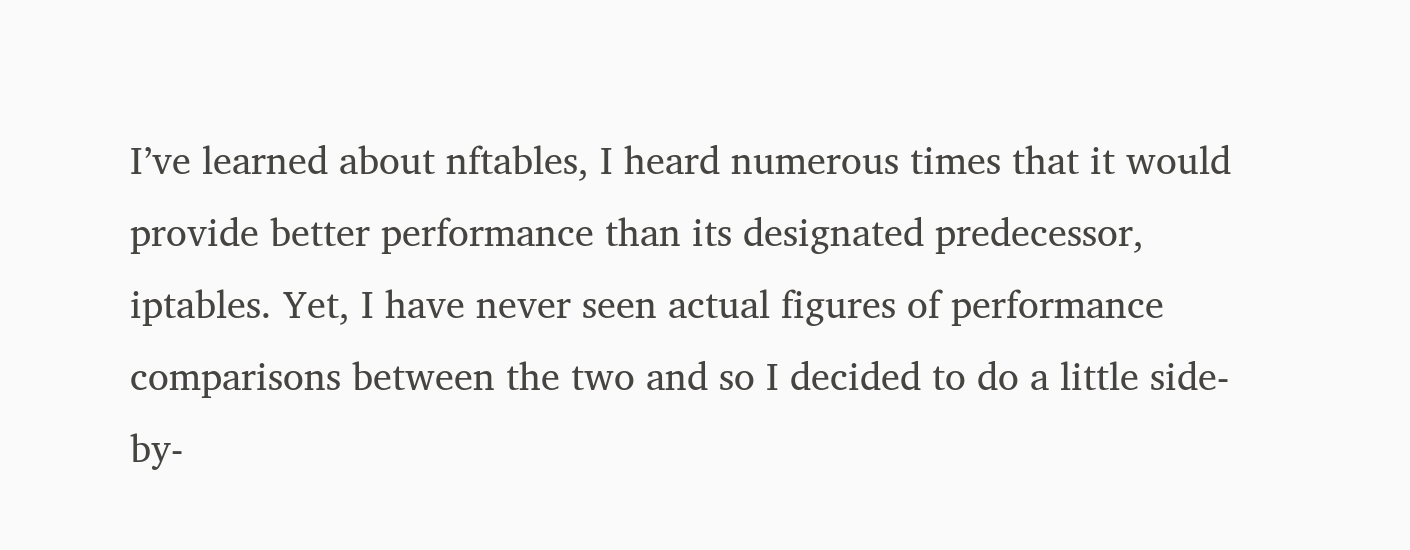I’ve learned about nftables, I heard numerous times that it would provide better performance than its designated predecessor, iptables. Yet, I have never seen actual figures of performance comparisons between the two and so I decided to do a little side-by-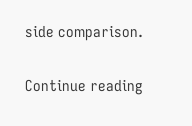side comparison.

Continue reading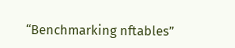“Benchmarking nftables”